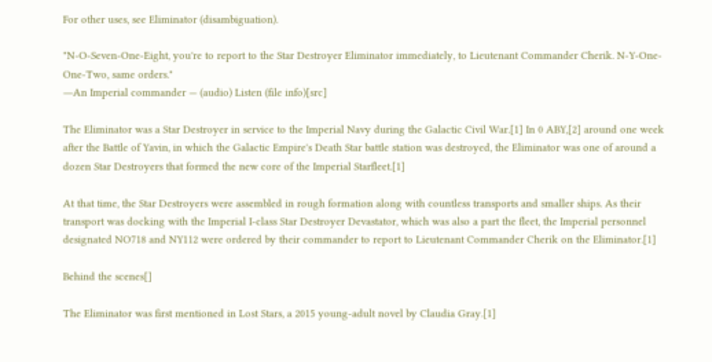For other uses, see Eliminator (disambiguation).

"N-O-Seven-One-Eight, you're to report to the Star Destroyer Eliminator immediately, to Lieutenant Commander Cherik. N-Y-One-One-Two, same orders."
―An Imperial commander — (audio) Listen (file info)[src]

The Eliminator was a Star Destroyer in service to the Imperial Navy during the Galactic Civil War.[1] In 0 ABY,[2] around one week after the Battle of Yavin, in which the Galactic Empire's Death Star battle station was destroyed, the Eliminator was one of around a dozen Star Destroyers that formed the new core of the Imperial Starfleet.[1]

At that time, the Star Destroyers were assembled in rough formation along with countless transports and smaller ships. As their transport was docking with the Imperial I-class Star Destroyer Devastator, which was also a part the fleet, the Imperial personnel designated NO718 and NY112 were ordered by their commander to report to Lieutenant Commander Cherik on the Eliminator.[1]

Behind the scenes[]

The Eliminator was first mentioned in Lost Stars, a 2015 young-adult novel by Claudia Gray.[1]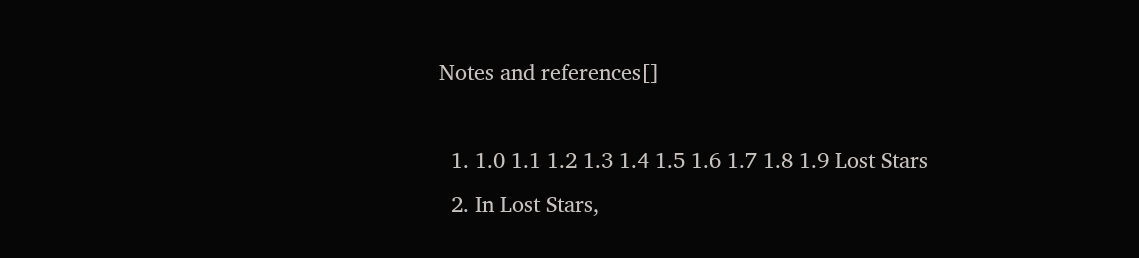Notes and references[]

  1. 1.0 1.1 1.2 1.3 1.4 1.5 1.6 1.7 1.8 1.9 Lost Stars
  2. In Lost Stars,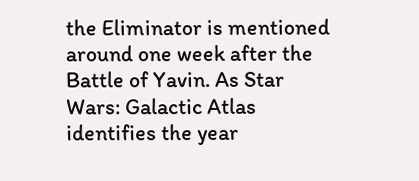the Eliminator is mentioned around one week after the Battle of Yavin. As Star Wars: Galactic Atlas identifies the year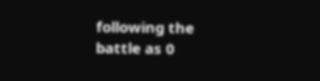following the battle as 0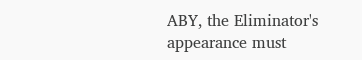ABY, the Eliminator's appearance must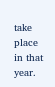take place in that year.